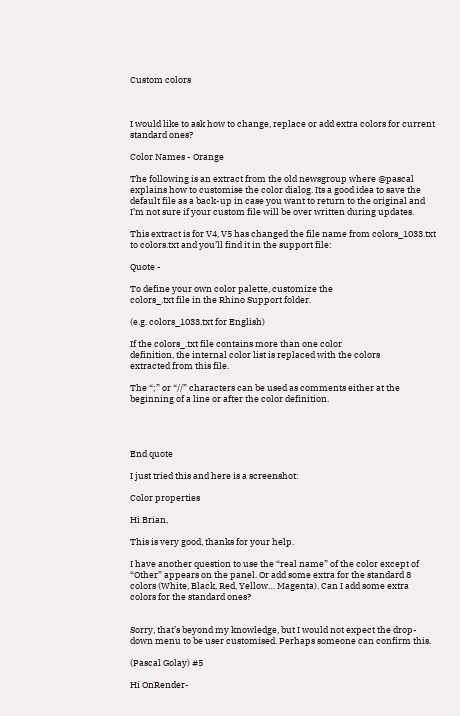Custom colors



I would like to ask how to change, replace or add extra colors for current standard ones?

Color Names - Orange

The following is an extract from the old newsgroup where @pascal explains how to customise the color dialog. Its a good idea to save the default file as a back-up in case you want to return to the original and I’m not sure if your custom file will be over written during updates.

This extract is for V4, V5 has changed the file name from colors_1033.txt to colors.txt and you’ll find it in the support file:

Quote -

To define your own color palette, customize the
colors_.txt file in the Rhino Support folder.

(e.g. colors_1033.txt for English)

If the colors_.txt file contains more than one color
definition, the internal color list is replaced with the colors
extracted from this file.

The “;” or “//” characters can be used as comments either at the
beginning of a line or after the color definition.




End quote

I just tried this and here is a screenshot:

Color properties

Hi Brian,

This is very good, thanks for your help.

I have another question to use the “real name” of the color except of “Other” appears on the panel. Or add some extra for the standard 8 colors (White, Black, Red, Yellow… Magenta). Can I add some extra colors for the standard ones?


Sorry, that’s beyond my knowledge, but I would not expect the drop-down menu to be user customised. Perhaps someone can confirm this.

(Pascal Golay) #5

Hi OnRender-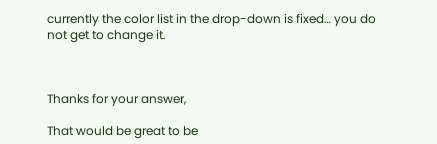currently the color list in the drop-down is fixed… you do not get to change it.



Thanks for your answer,

That would be great to be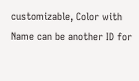customizable, Color with Name can be another ID for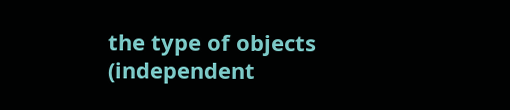the type of objects (independent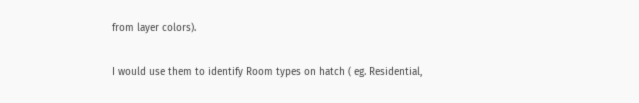from layer colors).

I would use them to identify Room types on hatch ( eg. Residential,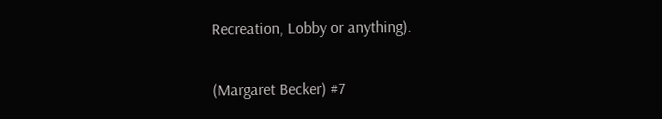Recreation, Lobby or anything).

(Margaret Becker) #7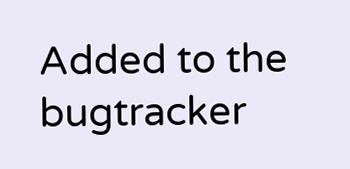Added to the bugtracker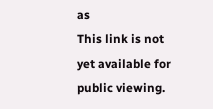as
This link is not yet available for public viewing.